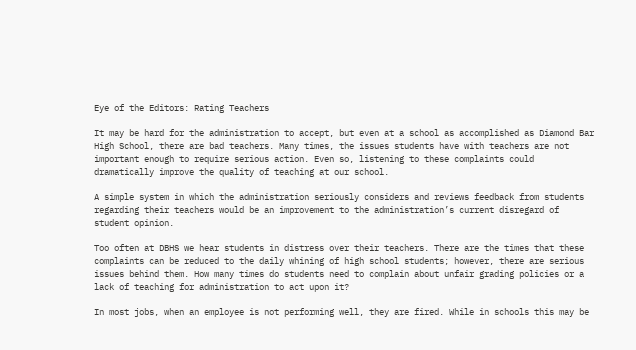Eye of the Editors: Rating Teachers

It may be hard for the administration to accept, but even at a school as accomplished as Diamond Bar High School, there are bad teachers. Many times, the issues students have with teachers are not important enough to require serious action. Even so, listening to these complaints could dramatically improve the quality of teaching at our school.

A simple system in which the administration seriously considers and reviews feedback from students regarding their teachers would be an improvement to the administration’s current disregard of student opinion.

Too often at DBHS we hear students in distress over their teachers. There are the times that these complaints can be reduced to the daily whining of high school students; however, there are serious issues behind them. How many times do students need to complain about unfair grading policies or a lack of teaching for administration to act upon it?

In most jobs, when an employee is not performing well, they are fired. While in schools this may be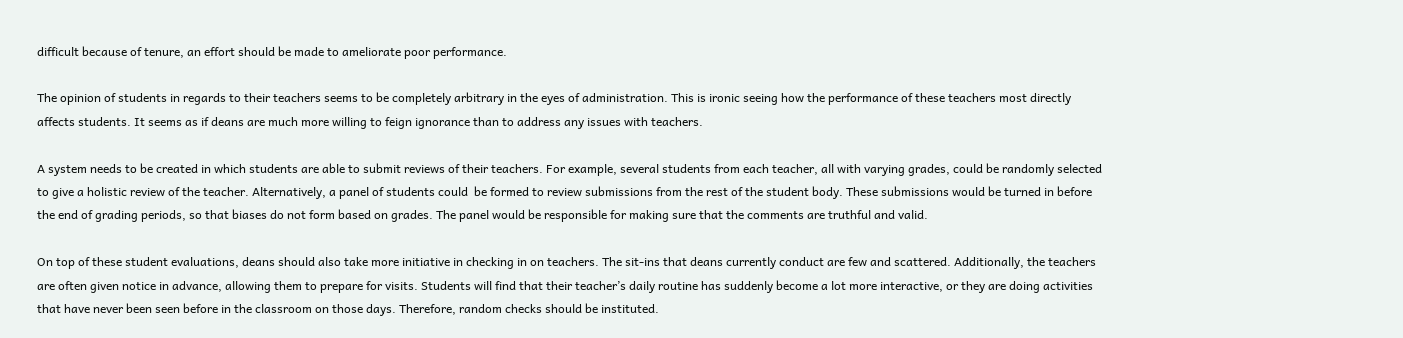difficult because of tenure, an effort should be made to ameliorate poor performance.

The opinion of students in regards to their teachers seems to be completely arbitrary in the eyes of administration. This is ironic seeing how the performance of these teachers most directly affects students. It seems as if deans are much more willing to feign ignorance than to address any issues with teachers.

A system needs to be created in which students are able to submit reviews of their teachers. For example, several students from each teacher, all with varying grades, could be randomly selected to give a holistic review of the teacher. Alternatively, a panel of students could  be formed to review submissions from the rest of the student body. These submissions would be turned in before the end of grading periods, so that biases do not form based on grades. The panel would be responsible for making sure that the comments are truthful and valid.

On top of these student evaluations, deans should also take more initiative in checking in on teachers. The sit-ins that deans currently conduct are few and scattered. Additionally, the teachers are often given notice in advance, allowing them to prepare for visits. Students will find that their teacher’s daily routine has suddenly become a lot more interactive, or they are doing activities that have never been seen before in the classroom on those days. Therefore, random checks should be instituted.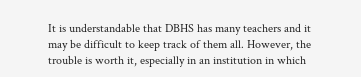It is understandable that DBHS has many teachers and it may be difficult to keep track of them all. However, the trouble is worth it, especially in an institution in which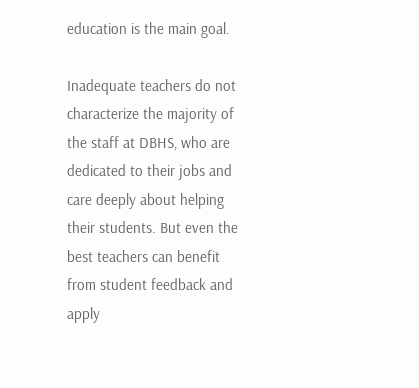education is the main goal.

Inadequate teachers do not characterize the majority of the staff at DBHS, who are dedicated to their jobs and care deeply about helping their students. But even the best teachers can benefit from student feedback and apply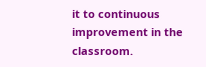it to continuous improvement in the classroom.